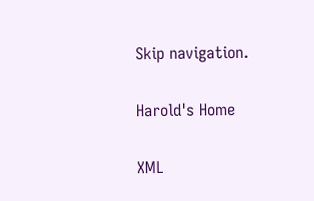Skip navigation.

Harold's Home

XML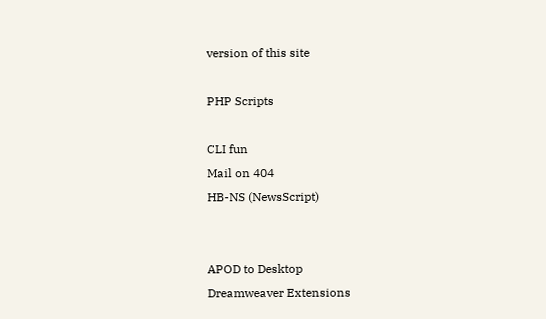version of this site

PHP Scripts

CLI fun
Mail on 404
HB-NS (NewsScript)


APOD to Desktop
Dreamweaver Extensions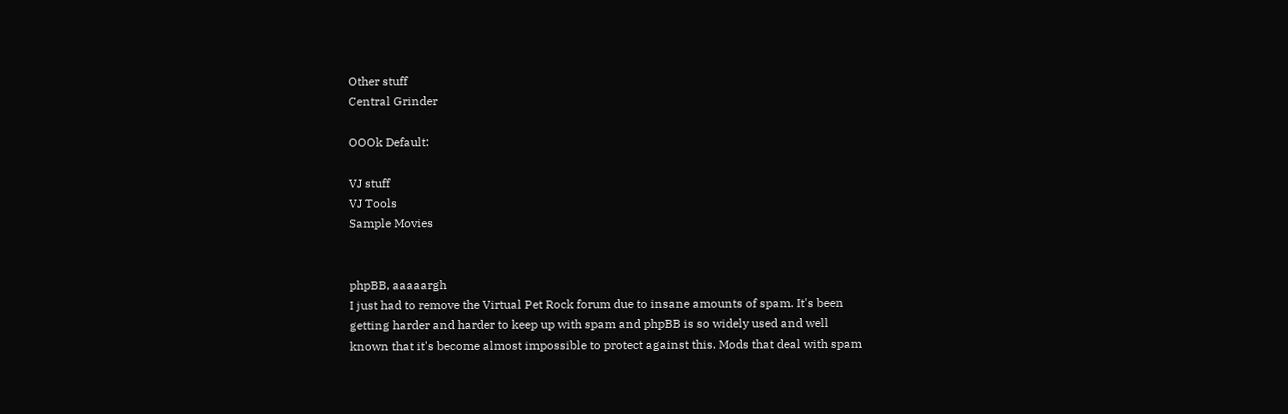Other stuff
Central Grinder

OOOk Default:

VJ stuff
VJ Tools
Sample Movies


phpBB, aaaaargh
I just had to remove the Virtual Pet Rock forum due to insane amounts of spam. It's been getting harder and harder to keep up with spam and phpBB is so widely used and well known that it's become almost impossible to protect against this. Mods that deal with spam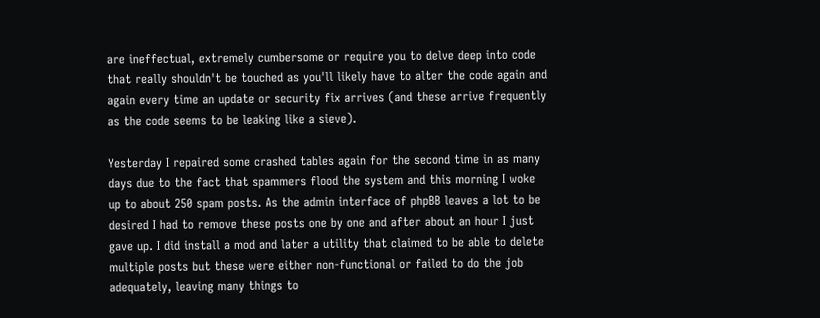are ineffectual, extremely cumbersome or require you to delve deep into code that really shouldn't be touched as you'll likely have to alter the code again and again every time an update or security fix arrives (and these arrive frequently as the code seems to be leaking like a sieve).

Yesterday I repaired some crashed tables again for the second time in as many days due to the fact that spammers flood the system and this morning I woke up to about 250 spam posts. As the admin interface of phpBB leaves a lot to be desired I had to remove these posts one by one and after about an hour I just gave up. I did install a mod and later a utility that claimed to be able to delete multiple posts but these were either non-functional or failed to do the job adequately, leaving many things to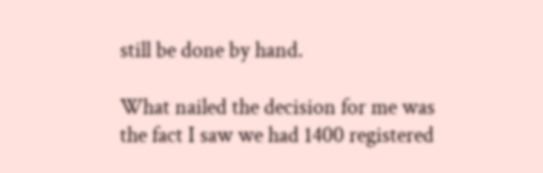still be done by hand.

What nailed the decision for me was the fact I saw we had 1400 registered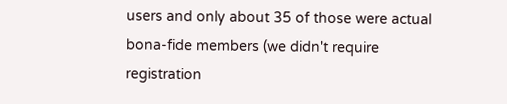users and only about 35 of those were actual bona-fide members (we didn't require registration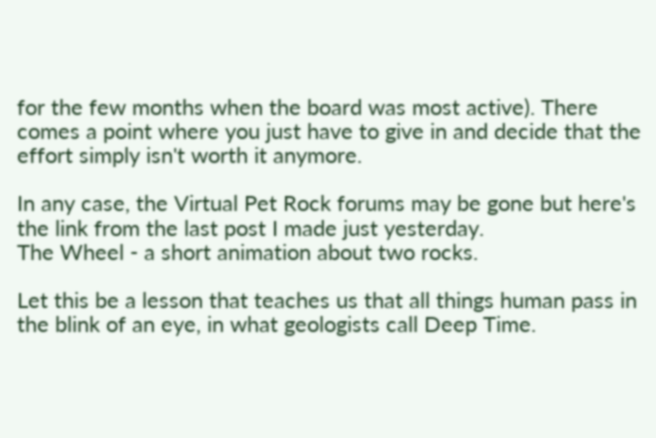for the few months when the board was most active). There comes a point where you just have to give in and decide that the effort simply isn't worth it anymore.

In any case, the Virtual Pet Rock forums may be gone but here's the link from the last post I made just yesterday.
The Wheel - a short animation about two rocks.

Let this be a lesson that teaches us that all things human pass in the blink of an eye, in what geologists call Deep Time.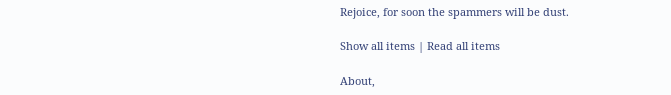Rejoice, for soon the spammers will be dust.

Show all items | Read all items

About,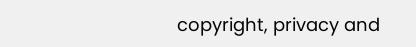copyright, privacy and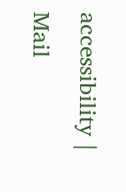accessibility | Mail